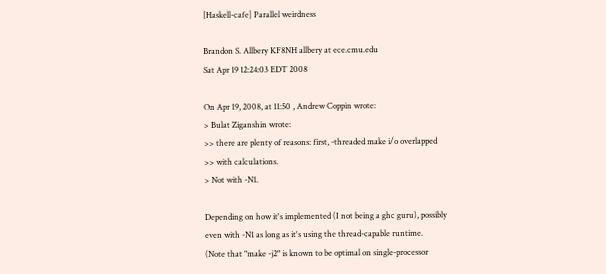[Haskell-cafe] Parallel weirdness

Brandon S. Allbery KF8NH allbery at ece.cmu.edu
Sat Apr 19 12:24:03 EDT 2008

On Apr 19, 2008, at 11:50 , Andrew Coppin wrote:
> Bulat Ziganshin wrote:
>> there are plenty of reasons: first, -threaded make i/o overlapped
>> with calculations.
> Not with -N1.

Depending on how it's implemented (I not being a ghc guru), possibly
even with -N1 as long as it's using the thread-capable runtime.
(Note that "make -j2" is known to be optimal on single-processor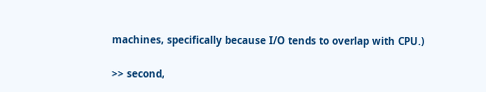machines, specifically because I/O tends to overlap with CPU.)

>> second,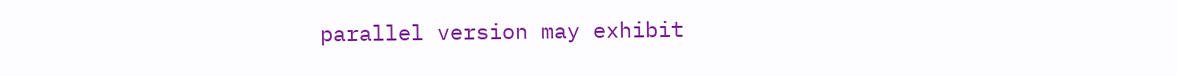parallel version may exhibit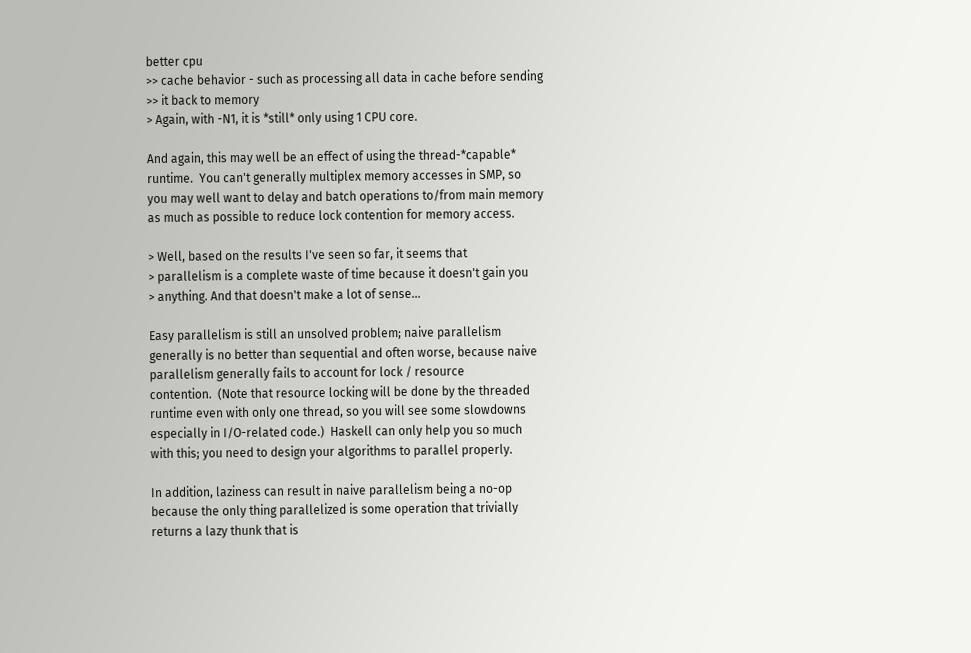better cpu
>> cache behavior - such as processing all data in cache before sending
>> it back to memory
> Again, with -N1, it is *still* only using 1 CPU core.

And again, this may well be an effect of using the thread-*capable*
runtime.  You can't generally multiplex memory accesses in SMP, so
you may well want to delay and batch operations to/from main memory
as much as possible to reduce lock contention for memory access.

> Well, based on the results I've seen so far, it seems that
> parallelism is a complete waste of time because it doesn't gain you
> anything. And that doesn't make a lot of sense...

Easy parallelism is still an unsolved problem; naive parallelism
generally is no better than sequential and often worse, because naive
parallelism generally fails to account for lock / resource
contention.  (Note that resource locking will be done by the threaded
runtime even with only one thread, so you will see some slowdowns
especially in I/O-related code.)  Haskell can only help you so much
with this; you need to design your algorithms to parallel properly.

In addition, laziness can result in naive parallelism being a no-op
because the only thing parallelized is some operation that trivially
returns a lazy thunk that is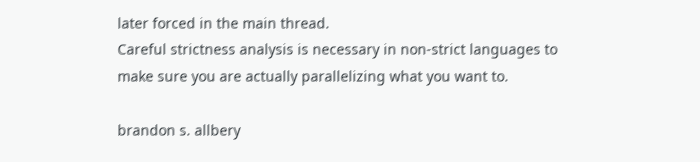later forced in the main thread.
Careful strictness analysis is necessary in non-strict languages to
make sure you are actually parallelizing what you want to.

brandon s. allbery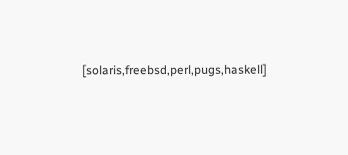[solaris,freebsd,perl,pugs,haskell]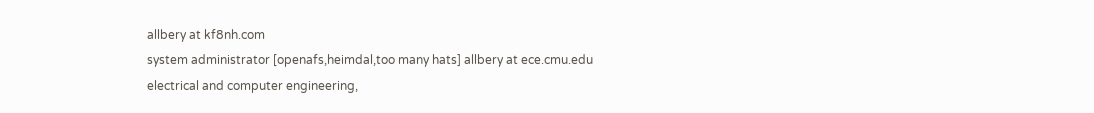allbery at kf8nh.com
system administrator [openafs,heimdal,too many hats] allbery at ece.cmu.edu
electrical and computer engineering,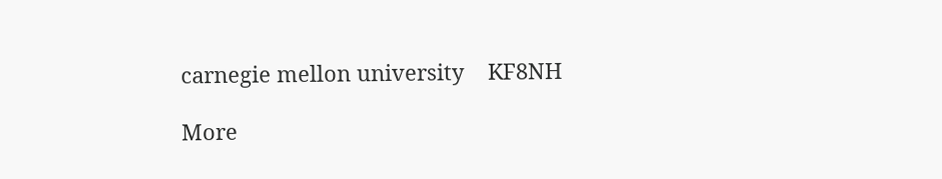carnegie mellon university    KF8NH

More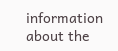information about the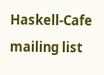Haskell-Cafe mailing list